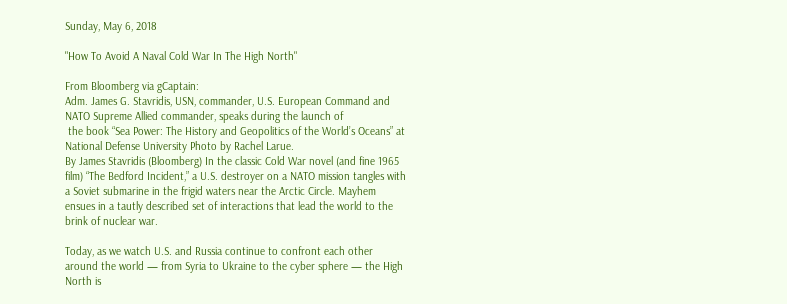Sunday, May 6, 2018

"How To Avoid A Naval Cold War In The High North"

From Bloomberg via gCaptain:
Adm. James G. Stavridis, USN, commander, U.S. European Command and NATO Supreme Allied commander, speaks during the launch of
 the book “Sea Power: The History and Geopolitics of the World’s Oceans” at National Defense University Photo by Rachel Larue.
By James Stavridis (Bloomberg) In the classic Cold War novel (and fine 1965 film) “The Bedford Incident,” a U.S. destroyer on a NATO mission tangles with a Soviet submarine in the frigid waters near the Arctic Circle. Mayhem ensues in a tautly described set of interactions that lead the world to the brink of nuclear war.

Today, as we watch U.S. and Russia continue to confront each other around the world — from Syria to Ukraine to the cyber sphere — the High North is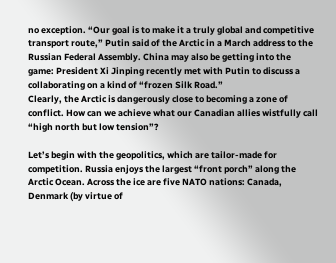no exception. “Our goal is to make it a truly global and competitive transport route,” Putin said of the Arctic in a March address to the Russian Federal Assembly. China may also be getting into the game: President Xi Jinping recently met with Putin to discuss a collaborating on a kind of “frozen Silk Road.”
Clearly, the Arctic is dangerously close to becoming a zone of conflict. How can we achieve what our Canadian allies wistfully call “high north but low tension”?

Let’s begin with the geopolitics, which are tailor-made for competition. Russia enjoys the largest “front porch” along the Arctic Ocean. Across the ice are five NATO nations: Canada, Denmark (by virtue of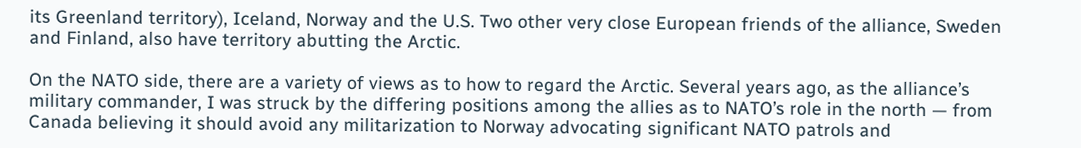its Greenland territory), Iceland, Norway and the U.S. Two other very close European friends of the alliance, Sweden and Finland, also have territory abutting the Arctic.

On the NATO side, there are a variety of views as to how to regard the Arctic. Several years ago, as the alliance’s military commander, I was struck by the differing positions among the allies as to NATO’s role in the north — from Canada believing it should avoid any militarization to Norway advocating significant NATO patrols and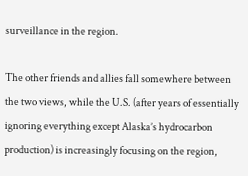surveillance in the region.

The other friends and allies fall somewhere between the two views, while the U.S. (after years of essentially ignoring everything except Alaska’s hydrocarbon production) is increasingly focusing on the region,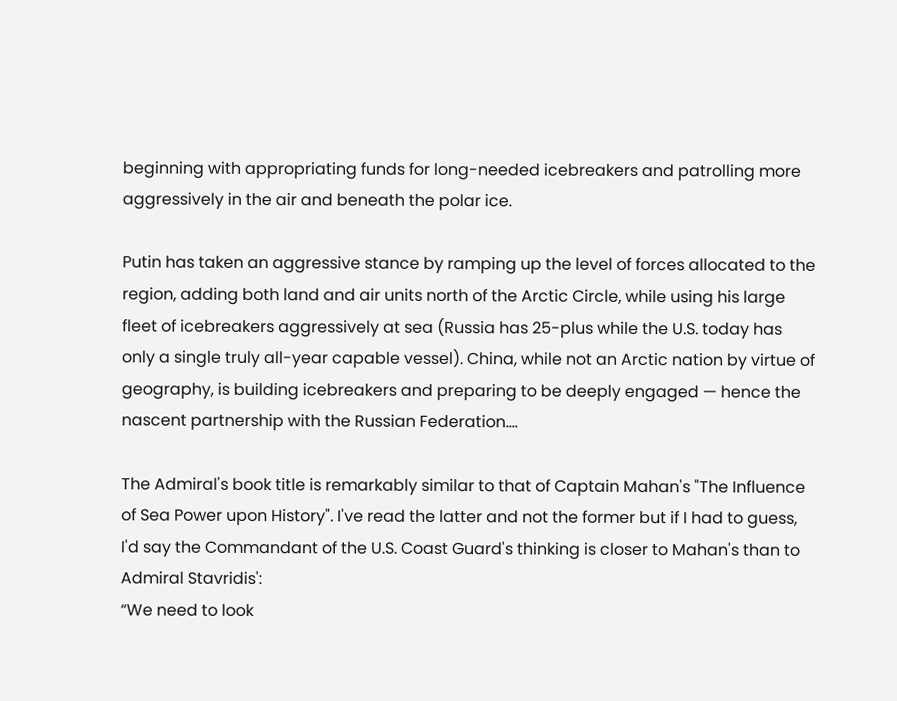beginning with appropriating funds for long-needed icebreakers and patrolling more aggressively in the air and beneath the polar ice.

Putin has taken an aggressive stance by ramping up the level of forces allocated to the region, adding both land and air units north of the Arctic Circle, while using his large fleet of icebreakers aggressively at sea (Russia has 25-plus while the U.S. today has only a single truly all-year capable vessel). China, while not an Arctic nation by virtue of geography, is building icebreakers and preparing to be deeply engaged — hence the nascent partnership with the Russian Federation....

The Admiral's book title is remarkably similar to that of Captain Mahan's "The Influence of Sea Power upon History". I've read the latter and not the former but if I had to guess, I'd say the Commandant of the U.S. Coast Guard's thinking is closer to Mahan's than to Admiral Stavridis':
“We need to look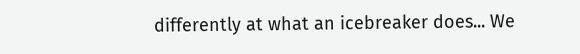differently at what an icebreaker does... We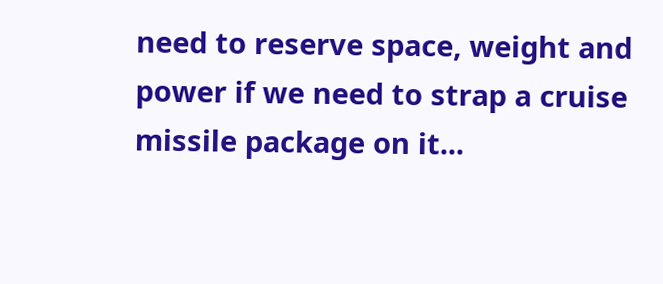need to reserve space, weight and power if we need to strap a cruise missile package on it...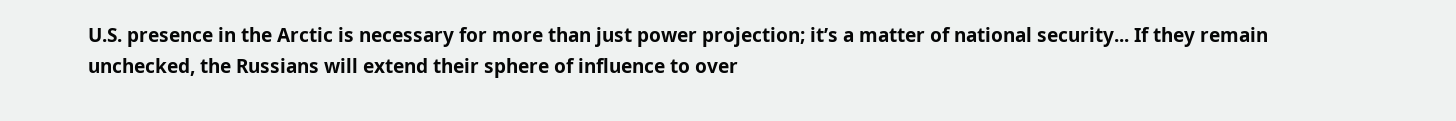U.S. presence in the Arctic is necessary for more than just power projection; it’s a matter of national security... If they remain unchecked, the Russians will extend their sphere of influence to over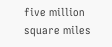five million square miles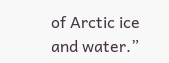of Arctic ice and water.”